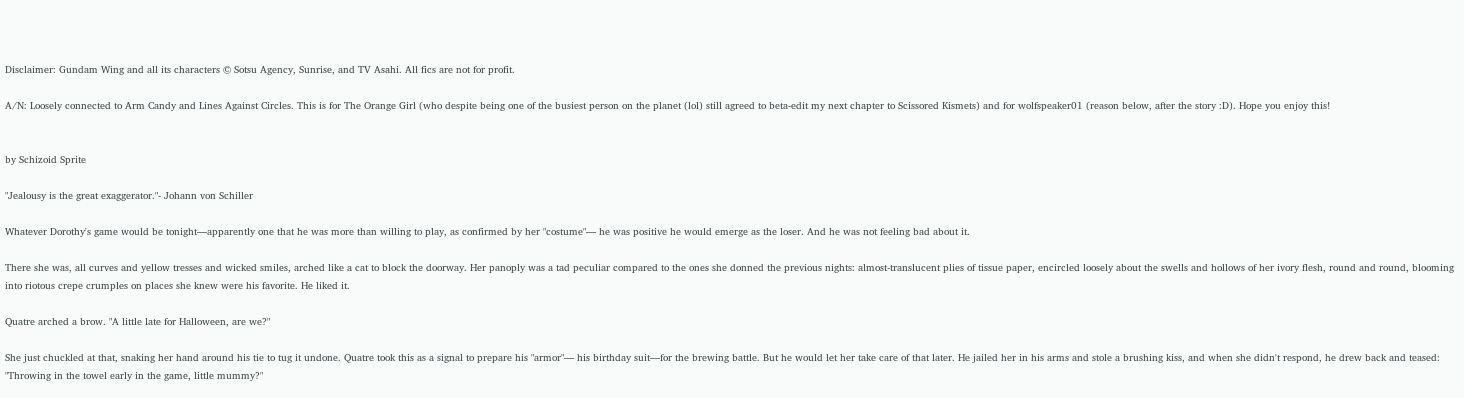Disclaimer: Gundam Wing and all its characters © Sotsu Agency, Sunrise, and TV Asahi. All fics are not for profit.

A/N: Loosely connected to Arm Candy and Lines Against Circles. This is for The Orange Girl (who despite being one of the busiest person on the planet (lol) still agreed to beta-edit my next chapter to Scissored Kismets) and for wolfspeaker01 (reason below, after the story :D). Hope you enjoy this!


by Schizoid Sprite

"Jealousy is the great exaggerator."- Johann von Schiller

Whatever Dorothy's game would be tonight—apparently one that he was more than willing to play, as confirmed by her "costume"— he was positive he would emerge as the loser. And he was not feeling bad about it.

There she was, all curves and yellow tresses and wicked smiles, arched like a cat to block the doorway. Her panoply was a tad peculiar compared to the ones she donned the previous nights: almost-translucent plies of tissue paper, encircled loosely about the swells and hollows of her ivory flesh, round and round, blooming into riotous crepe crumples on places she knew were his favorite. He liked it.

Quatre arched a brow. "A little late for Halloween, are we?"

She just chuckled at that, snaking her hand around his tie to tug it undone. Quatre took this as a signal to prepare his "armor"— his birthday suit—for the brewing battle. But he would let her take care of that later. He jailed her in his arms and stole a brushing kiss, and when she didn't respond, he drew back and teased: "Throwing in the towel early in the game, little mummy?"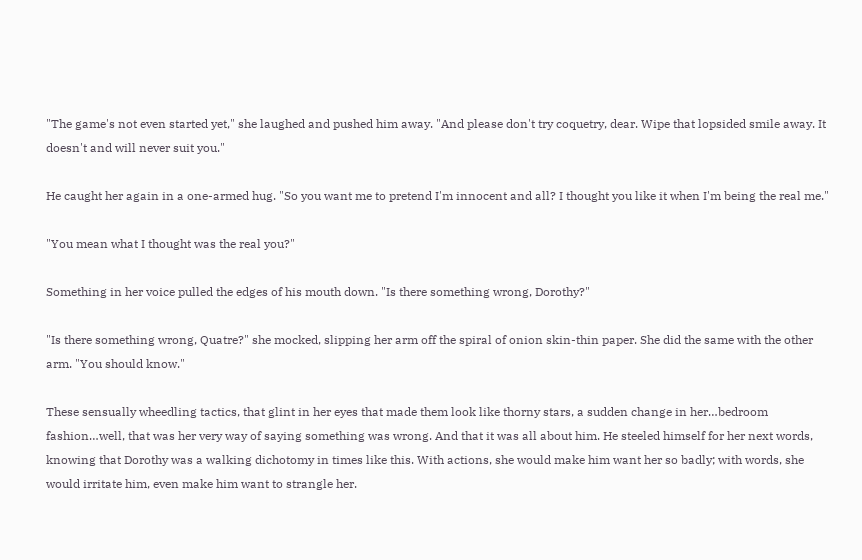"The game's not even started yet," she laughed and pushed him away. "And please don't try coquetry, dear. Wipe that lopsided smile away. It doesn't and will never suit you."

He caught her again in a one-armed hug. "So you want me to pretend I'm innocent and all? I thought you like it when I'm being the real me."

"You mean what I thought was the real you?"

Something in her voice pulled the edges of his mouth down. "Is there something wrong, Dorothy?"

"Is there something wrong, Quatre?" she mocked, slipping her arm off the spiral of onion skin-thin paper. She did the same with the other arm. "You should know."

These sensually wheedling tactics, that glint in her eyes that made them look like thorny stars, a sudden change in her…bedroom fashion…well, that was her very way of saying something was wrong. And that it was all about him. He steeled himself for her next words, knowing that Dorothy was a walking dichotomy in times like this. With actions, she would make him want her so badly; with words, she would irritate him, even make him want to strangle her.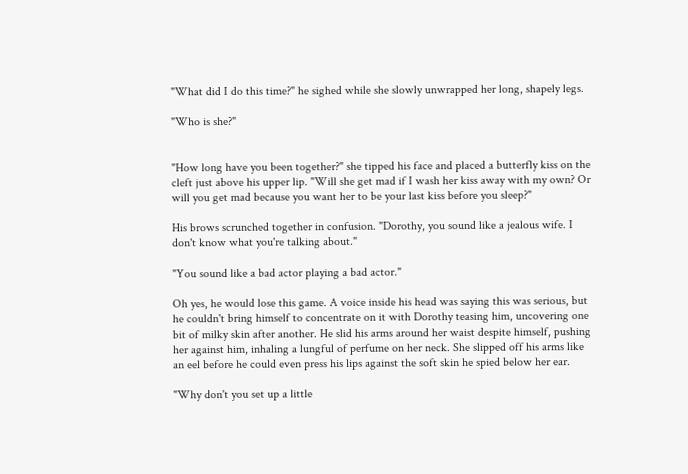"What did I do this time?" he sighed while she slowly unwrapped her long, shapely legs.

"Who is she?"


"How long have you been together?" she tipped his face and placed a butterfly kiss on the cleft just above his upper lip. "Will she get mad if I wash her kiss away with my own? Or will you get mad because you want her to be your last kiss before you sleep?"

His brows scrunched together in confusion. "Dorothy, you sound like a jealous wife. I don't know what you're talking about."

"You sound like a bad actor playing a bad actor."

Oh yes, he would lose this game. A voice inside his head was saying this was serious, but he couldn't bring himself to concentrate on it with Dorothy teasing him, uncovering one bit of milky skin after another. He slid his arms around her waist despite himself, pushing her against him, inhaling a lungful of perfume on her neck. She slipped off his arms like an eel before he could even press his lips against the soft skin he spied below her ear.

"Why don't you set up a little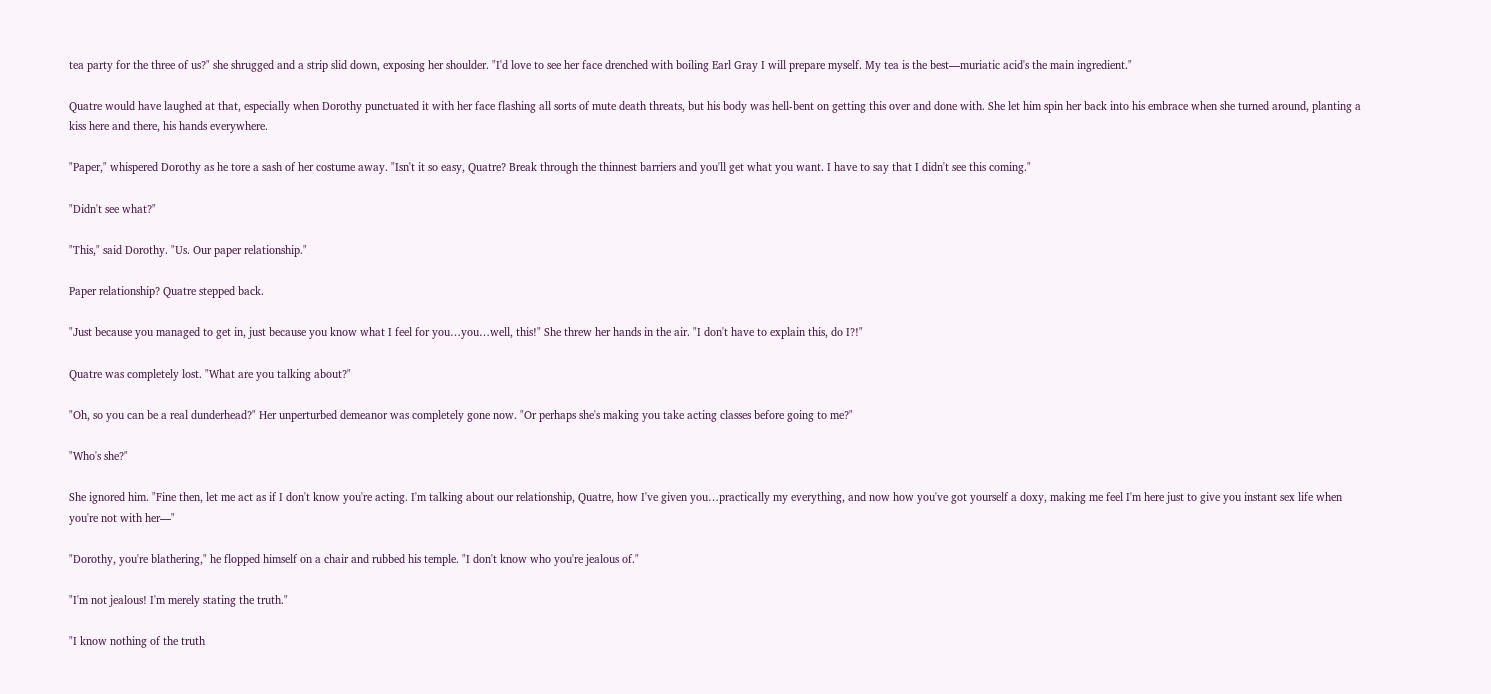tea party for the three of us?" she shrugged and a strip slid down, exposing her shoulder. "I'd love to see her face drenched with boiling Earl Gray I will prepare myself. My tea is the best—muriatic acid's the main ingredient."

Quatre would have laughed at that, especially when Dorothy punctuated it with her face flashing all sorts of mute death threats, but his body was hell-bent on getting this over and done with. She let him spin her back into his embrace when she turned around, planting a kiss here and there, his hands everywhere.

"Paper," whispered Dorothy as he tore a sash of her costume away. "Isn't it so easy, Quatre? Break through the thinnest barriers and you'll get what you want. I have to say that I didn't see this coming."

"Didn't see what?"

"This," said Dorothy. "Us. Our paper relationship."

Paper relationship? Quatre stepped back.

"Just because you managed to get in, just because you know what I feel for you…you…well, this!" She threw her hands in the air. "I don't have to explain this, do I?!"

Quatre was completely lost. "What are you talking about?"

"Oh, so you can be a real dunderhead?" Her unperturbed demeanor was completely gone now. "Or perhaps she's making you take acting classes before going to me?"

"Who's she?"

She ignored him. "Fine then, let me act as if I don't know you're acting. I'm talking about our relationship, Quatre, how I've given you…practically my everything, and now how you've got yourself a doxy, making me feel I'm here just to give you instant sex life when you're not with her—"

"Dorothy, you're blathering," he flopped himself on a chair and rubbed his temple. "I don't know who you're jealous of."

"I'm not jealous! I'm merely stating the truth."

"I know nothing of the truth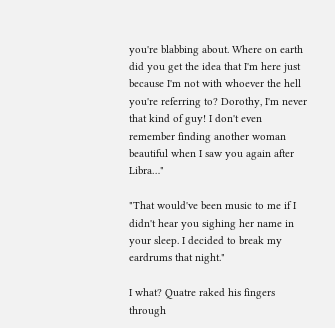you're blabbing about. Where on earth did you get the idea that I'm here just because I'm not with whoever the hell you're referring to? Dorothy, I'm never that kind of guy! I don't even remember finding another woman beautiful when I saw you again after Libra…"

"That would've been music to me if I didn't hear you sighing her name in your sleep. I decided to break my eardrums that night."

I what? Quatre raked his fingers through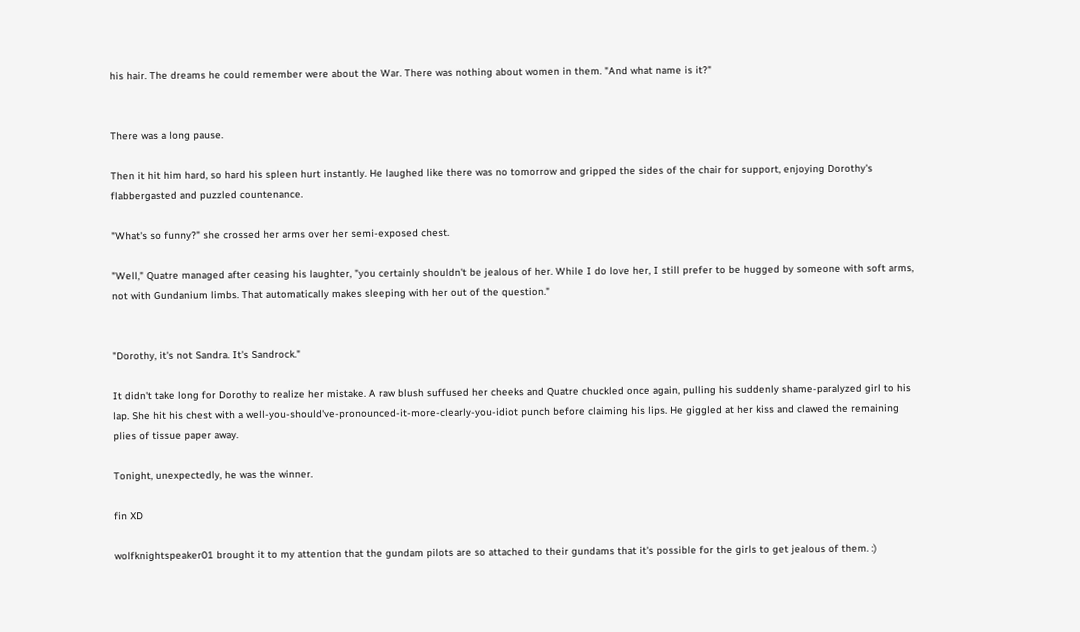his hair. The dreams he could remember were about the War. There was nothing about women in them. "And what name is it?"


There was a long pause.

Then it hit him hard, so hard his spleen hurt instantly. He laughed like there was no tomorrow and gripped the sides of the chair for support, enjoying Dorothy's flabbergasted and puzzled countenance.

"What's so funny?" she crossed her arms over her semi-exposed chest.

"Well," Quatre managed after ceasing his laughter, "you certainly shouldn't be jealous of her. While I do love her, I still prefer to be hugged by someone with soft arms, not with Gundanium limbs. That automatically makes sleeping with her out of the question."


"Dorothy, it's not Sandra. It's Sandrock."

It didn't take long for Dorothy to realize her mistake. A raw blush suffused her cheeks and Quatre chuckled once again, pulling his suddenly shame-paralyzed girl to his lap. She hit his chest with a well-you-should've-pronounced-it-more-clearly-you-idiot punch before claiming his lips. He giggled at her kiss and clawed the remaining plies of tissue paper away.

Tonight, unexpectedly, he was the winner.

fin XD

wolfknightspeaker01 brought it to my attention that the gundam pilots are so attached to their gundams that it's possible for the girls to get jealous of them. :)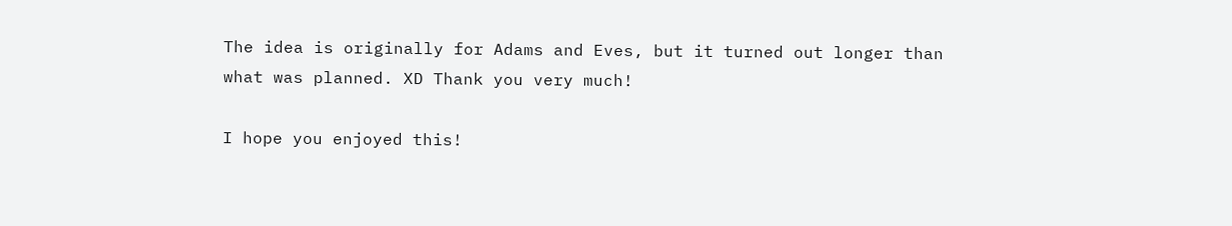The idea is originally for Adams and Eves, but it turned out longer than what was planned. XD Thank you very much!

I hope you enjoyed this!